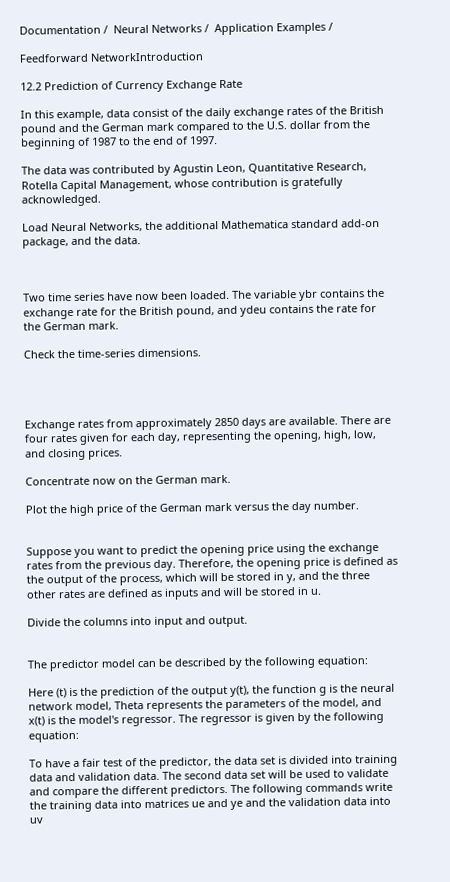Documentation /  Neural Networks /  Application Examples /

Feedforward NetworkIntroduction

12.2 Prediction of Currency Exchange Rate

In this example, data consist of the daily exchange rates of the British pound and the German mark compared to the U.S. dollar from the beginning of 1987 to the end of 1997.

The data was contributed by Agustin Leon, Quantitative Research, Rotella Capital Management, whose contribution is gratefully acknowledged.

Load Neural Networks, the additional Mathematica standard add-on package, and the data.



Two time series have now been loaded. The variable ybr contains the exchange rate for the British pound, and ydeu contains the rate for the German mark.

Check the time-series dimensions.




Exchange rates from approximately 2850 days are available. There are four rates given for each day, representing the opening, high, low, and closing prices.

Concentrate now on the German mark.

Plot the high price of the German mark versus the day number.


Suppose you want to predict the opening price using the exchange rates from the previous day. Therefore, the opening price is defined as the output of the process, which will be stored in y, and the three other rates are defined as inputs and will be stored in u.

Divide the columns into input and output.


The predictor model can be described by the following equation:

Here (t) is the prediction of the output y(t), the function g is the neural network model, Theta represents the parameters of the model, and x(t) is the model's regressor. The regressor is given by the following equation:

To have a fair test of the predictor, the data set is divided into training data and validation data. The second data set will be used to validate and compare the different predictors. The following commands write the training data into matrices ue and ye and the validation data into uv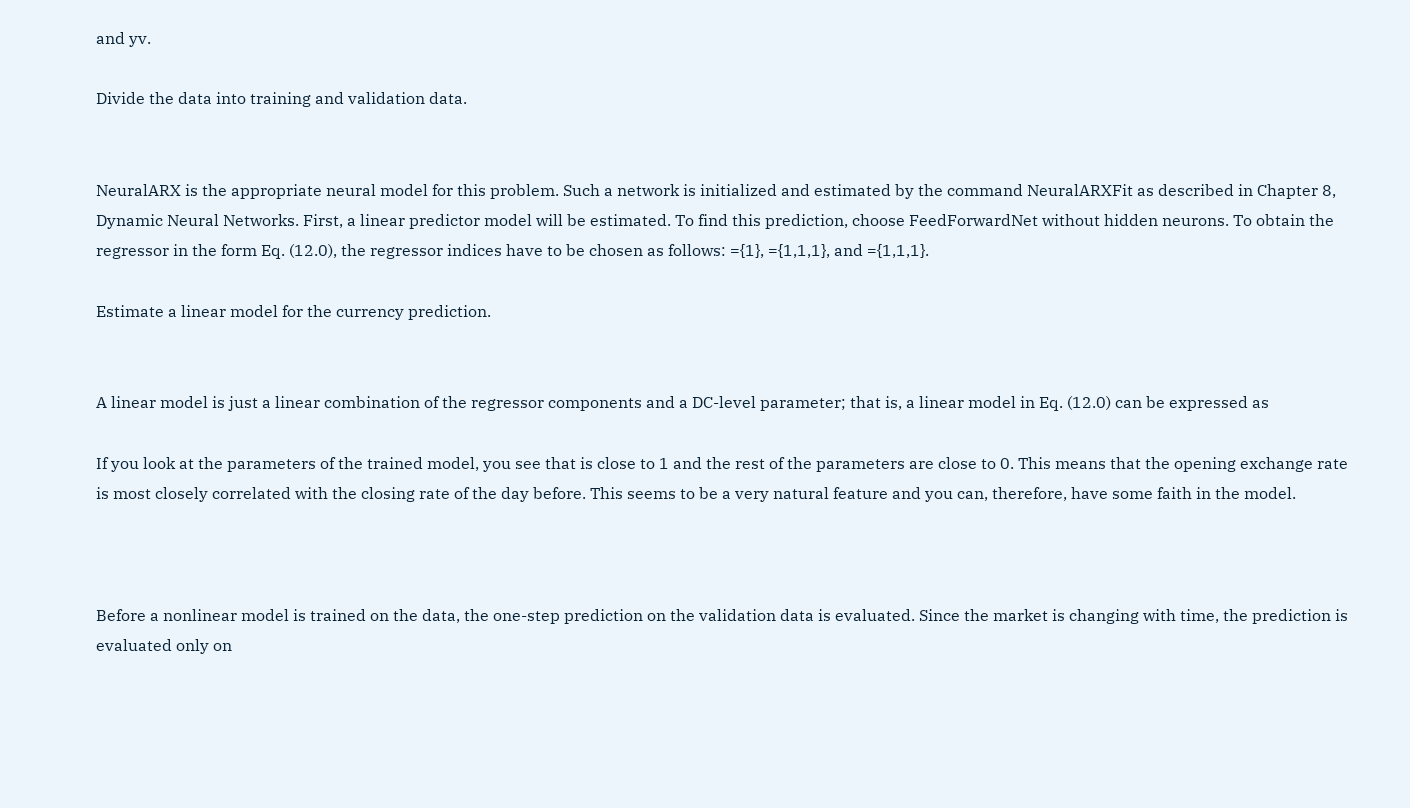and yv.

Divide the data into training and validation data.


NeuralARX is the appropriate neural model for this problem. Such a network is initialized and estimated by the command NeuralARXFit as described in Chapter 8, Dynamic Neural Networks. First, a linear predictor model will be estimated. To find this prediction, choose FeedForwardNet without hidden neurons. To obtain the regressor in the form Eq. (12.0), the regressor indices have to be chosen as follows: ={1}, ={1,1,1}, and ={1,1,1}.

Estimate a linear model for the currency prediction.


A linear model is just a linear combination of the regressor components and a DC-level parameter; that is, a linear model in Eq. (12.0) can be expressed as

If you look at the parameters of the trained model, you see that is close to 1 and the rest of the parameters are close to 0. This means that the opening exchange rate is most closely correlated with the closing rate of the day before. This seems to be a very natural feature and you can, therefore, have some faith in the model.



Before a nonlinear model is trained on the data, the one-step prediction on the validation data is evaluated. Since the market is changing with time, the prediction is evaluated only on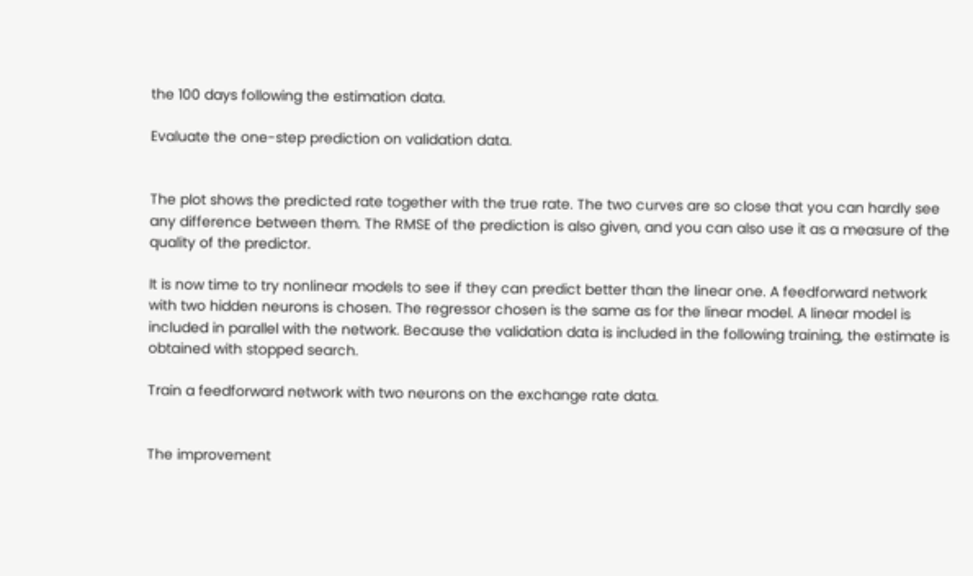the 100 days following the estimation data.

Evaluate the one-step prediction on validation data.


The plot shows the predicted rate together with the true rate. The two curves are so close that you can hardly see any difference between them. The RMSE of the prediction is also given, and you can also use it as a measure of the quality of the predictor.

It is now time to try nonlinear models to see if they can predict better than the linear one. A feedforward network with two hidden neurons is chosen. The regressor chosen is the same as for the linear model. A linear model is included in parallel with the network. Because the validation data is included in the following training, the estimate is obtained with stopped search.

Train a feedforward network with two neurons on the exchange rate data.


The improvement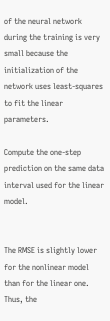of the neural network during the training is very small because the initialization of the network uses least-squares to fit the linear parameters.

Compute the one-step prediction on the same data interval used for the linear model.


The RMSE is slightly lower for the nonlinear model than for the linear one. Thus, the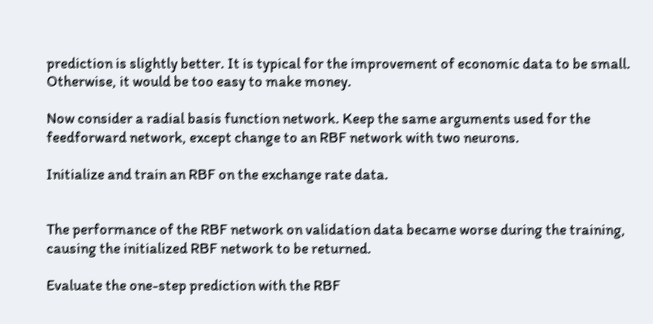prediction is slightly better. It is typical for the improvement of economic data to be small. Otherwise, it would be too easy to make money.

Now consider a radial basis function network. Keep the same arguments used for the feedforward network, except change to an RBF network with two neurons.

Initialize and train an RBF on the exchange rate data.


The performance of the RBF network on validation data became worse during the training, causing the initialized RBF network to be returned.

Evaluate the one-step prediction with the RBF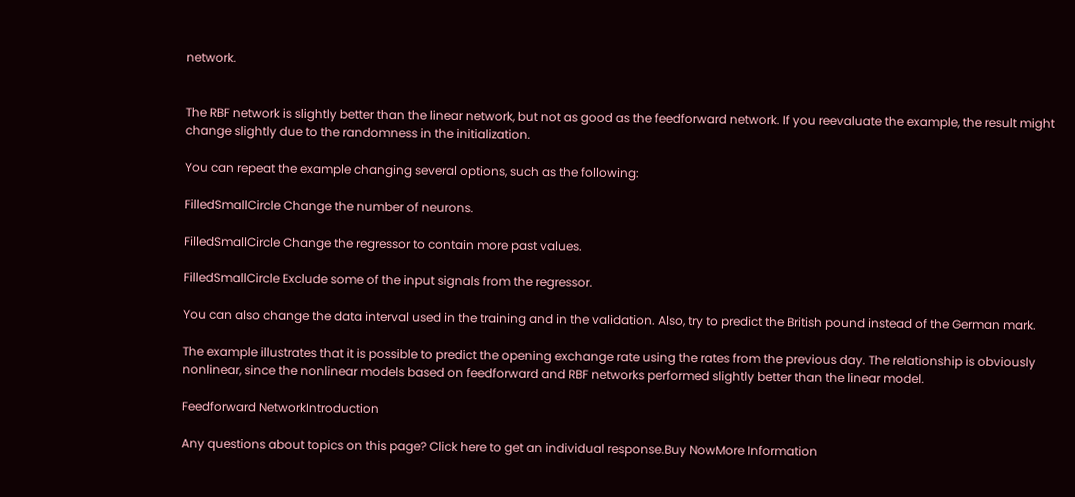network.


The RBF network is slightly better than the linear network, but not as good as the feedforward network. If you reevaluate the example, the result might change slightly due to the randomness in the initialization.

You can repeat the example changing several options, such as the following:

FilledSmallCircle Change the number of neurons.

FilledSmallCircle Change the regressor to contain more past values.

FilledSmallCircle Exclude some of the input signals from the regressor.

You can also change the data interval used in the training and in the validation. Also, try to predict the British pound instead of the German mark.

The example illustrates that it is possible to predict the opening exchange rate using the rates from the previous day. The relationship is obviously nonlinear, since the nonlinear models based on feedforward and RBF networks performed slightly better than the linear model.

Feedforward NetworkIntroduction

Any questions about topics on this page? Click here to get an individual response.Buy NowMore Information